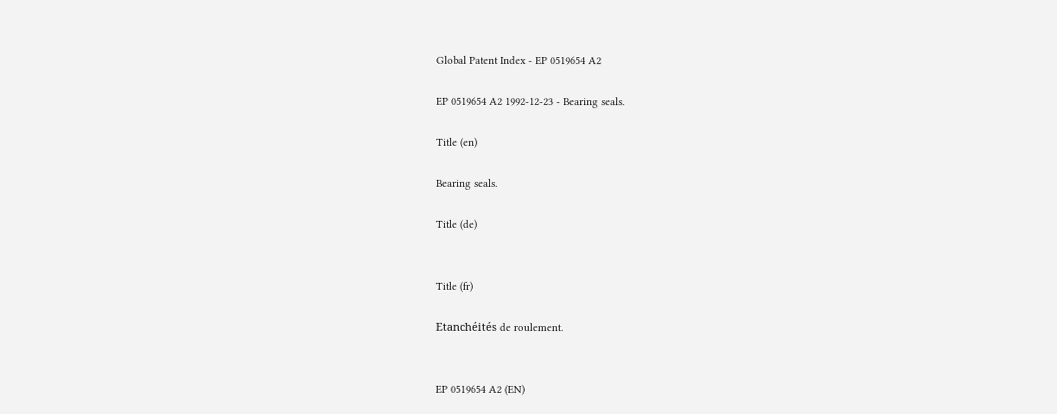Global Patent Index - EP 0519654 A2

EP 0519654 A2 1992-12-23 - Bearing seals.

Title (en)

Bearing seals.

Title (de)


Title (fr)

Etanchéités de roulement.


EP 0519654 A2 (EN)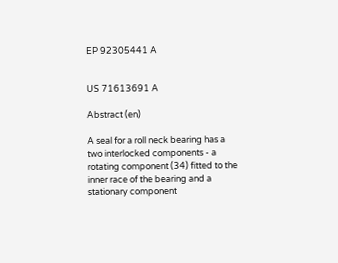EP 92305441 A


US 71613691 A

Abstract (en)

A seal for a roll neck bearing has a two interlocked components - a rotating component (34) fitted to the inner race of the bearing and a stationary component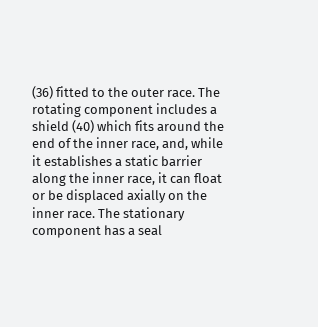(36) fitted to the outer race. The rotating component includes a shield (40) which fits around the end of the inner race, and, while it establishes a static barrier along the inner race, it can float or be displaced axially on the inner race. The stationary component has a seal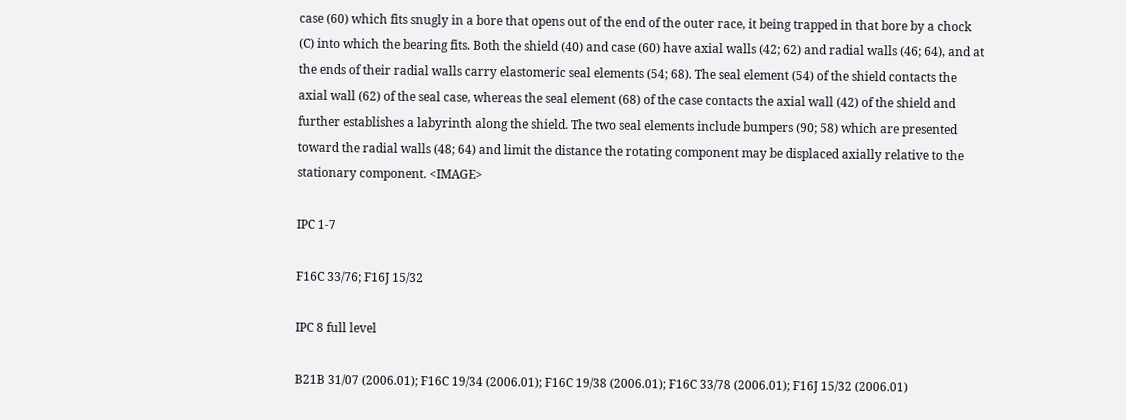case (60) which fits snugly in a bore that opens out of the end of the outer race, it being trapped in that bore by a chock (C) into which the bearing fits. Both the shield (40) and case (60) have axial walls (42; 62) and radial walls (46; 64), and at the ends of their radial walls carry elastomeric seal elements (54; 68). The seal element (54) of the shield contacts the axial wall (62) of the seal case, whereas the seal element (68) of the case contacts the axial wall (42) of the shield and further establishes a labyrinth along the shield. The two seal elements include bumpers (90; 58) which are presented toward the radial walls (48; 64) and limit the distance the rotating component may be displaced axially relative to the stationary component. <IMAGE>

IPC 1-7

F16C 33/76; F16J 15/32

IPC 8 full level

B21B 31/07 (2006.01); F16C 19/34 (2006.01); F16C 19/38 (2006.01); F16C 33/78 (2006.01); F16J 15/32 (2006.01)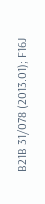B21B 31/078 (2013.01); F16J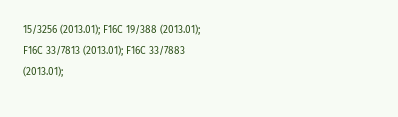15/3256 (2013.01); F16C 19/388 (2013.01); F16C 33/7813 (2013.01); F16C 33/7883 (2013.01);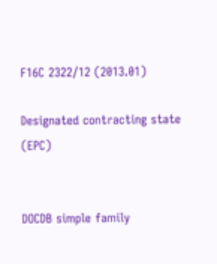F16C 2322/12 (2013.01)

Designated contracting state (EPC)


DOCDB simple family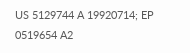US 5129744 A 19920714; EP 0519654 A2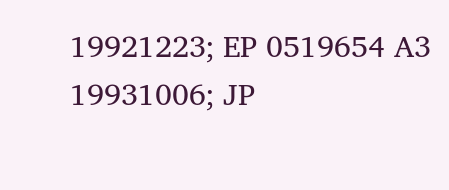19921223; EP 0519654 A3 19931006; JP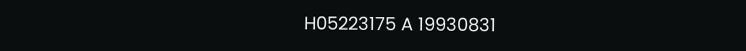H05223175 A 19930831